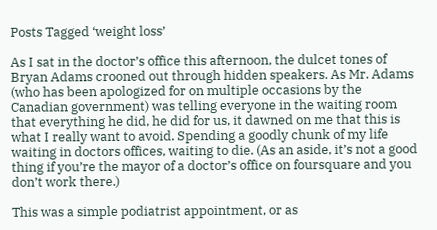Posts Tagged ‘weight loss’

As I sat in the doctor’s office this afternoon, the dulcet tones of Bryan Adams crooned out through hidden speakers. As Mr. Adams (who has been apologized for on multiple occasions by the Canadian government) was telling everyone in the waiting room that everything he did, he did for us, it dawned on me that this is what I really want to avoid. Spending a goodly chunk of my life waiting in doctors offices, waiting to die. (As an aside, it’s not a good thing if you’re the mayor of a doctor’s office on foursquare and you don’t work there.)

This was a simple podiatrist appointment, or as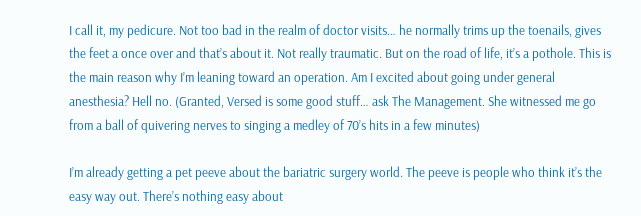I call it, my pedicure. Not too bad in the realm of doctor visits… he normally trims up the toenails, gives the feet a once over and that’s about it. Not really traumatic. But on the road of life, it’s a pothole. This is the main reason why I’m leaning toward an operation. Am I excited about going under general anesthesia? Hell no. (Granted, Versed is some good stuff… ask The Management. She witnessed me go from a ball of quivering nerves to singing a medley of 70’s hits in a few minutes)

I’m already getting a pet peeve about the bariatric surgery world. The peeve is people who think it’s the easy way out. There’s nothing easy about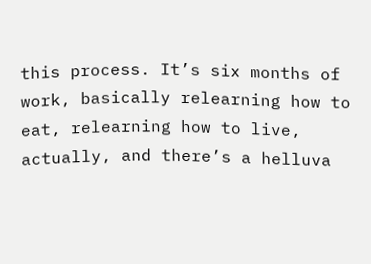this process. It’s six months of work, basically relearning how to eat, relearning how to live, actually, and there’s a helluva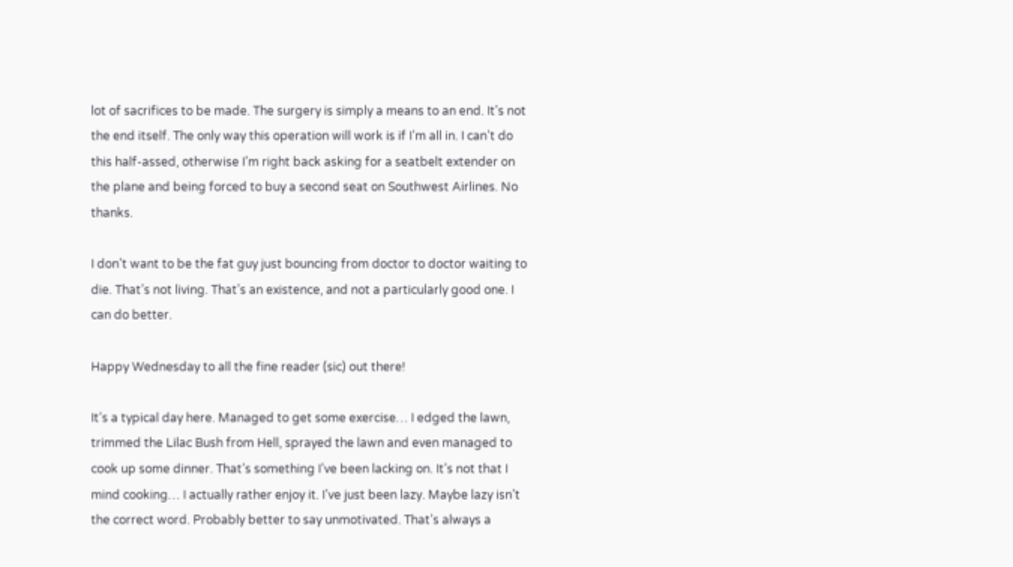lot of sacrifices to be made. The surgery is simply a means to an end. It’s not the end itself. The only way this operation will work is if I’m all in. I can’t do this half-assed, otherwise I’m right back asking for a seatbelt extender on the plane and being forced to buy a second seat on Southwest Airlines. No thanks.

I don’t want to be the fat guy just bouncing from doctor to doctor waiting to die. That’s not living. That’s an existence, and not a particularly good one. I can do better.

Happy Wednesday to all the fine reader (sic) out there!

It’s a typical day here. Managed to get some exercise… I edged the lawn, trimmed the Lilac Bush from Hell, sprayed the lawn and even managed to cook up some dinner. That’s something I’ve been lacking on. It’s not that I mind cooking… I actually rather enjoy it. I’ve just been lazy. Maybe lazy isn’t the correct word. Probably better to say unmotivated. That’s always a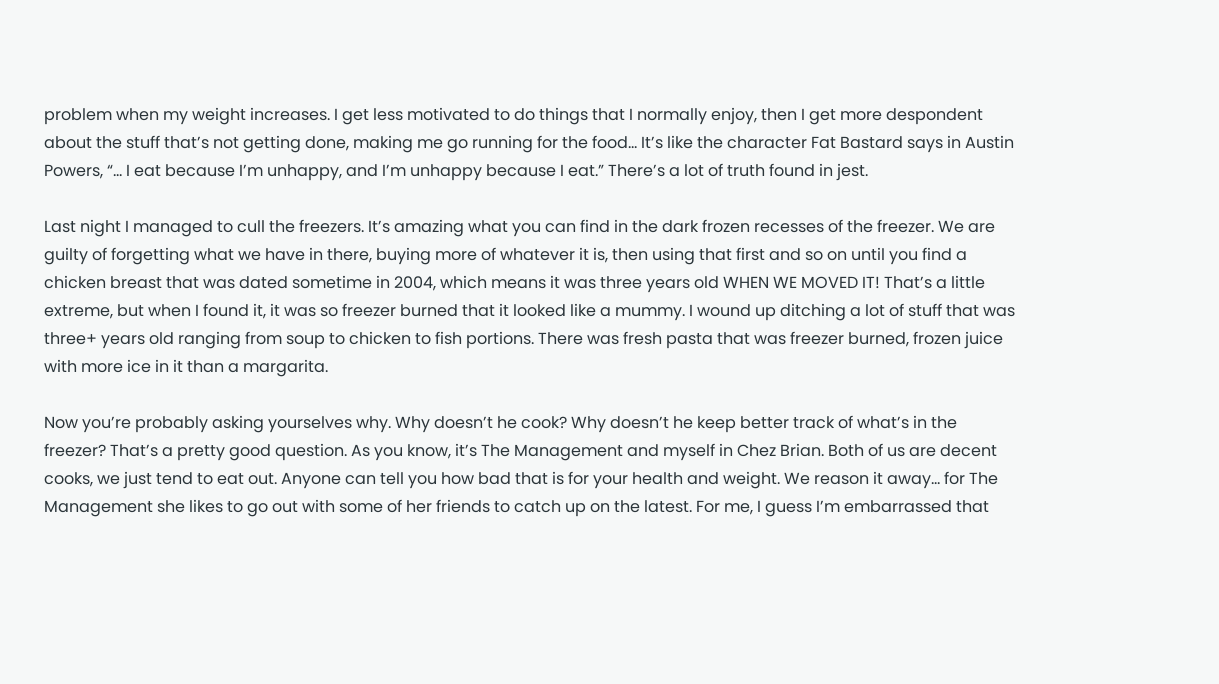problem when my weight increases. I get less motivated to do things that I normally enjoy, then I get more despondent about the stuff that’s not getting done, making me go running for the food… It’s like the character Fat Bastard says in Austin Powers, “… I eat because I’m unhappy, and I’m unhappy because I eat.” There’s a lot of truth found in jest.

Last night I managed to cull the freezers. It’s amazing what you can find in the dark frozen recesses of the freezer. We are guilty of forgetting what we have in there, buying more of whatever it is, then using that first and so on until you find a chicken breast that was dated sometime in 2004, which means it was three years old WHEN WE MOVED IT! That’s a little extreme, but when I found it, it was so freezer burned that it looked like a mummy. I wound up ditching a lot of stuff that was three+ years old ranging from soup to chicken to fish portions. There was fresh pasta that was freezer burned, frozen juice with more ice in it than a margarita.

Now you’re probably asking yourselves why. Why doesn’t he cook? Why doesn’t he keep better track of what’s in the freezer? That’s a pretty good question. As you know, it’s The Management and myself in Chez Brian. Both of us are decent cooks, we just tend to eat out. Anyone can tell you how bad that is for your health and weight. We reason it away… for The Management she likes to go out with some of her friends to catch up on the latest. For me, I guess I’m embarrassed that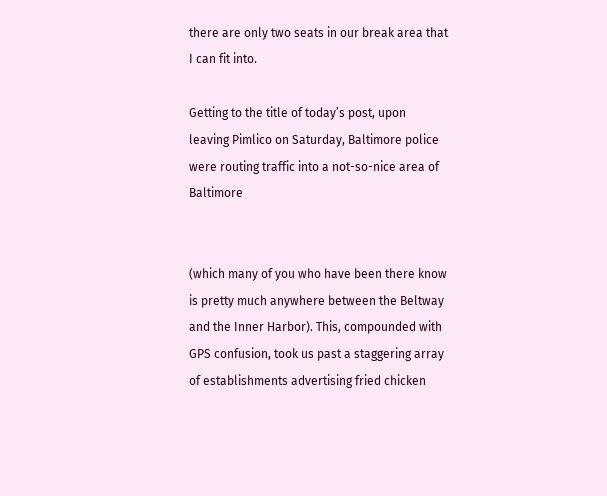there are only two seats in our break area that I can fit into.

Getting to the title of today’s post, upon leaving Pimlico on Saturday, Baltimore police were routing traffic into a not-so-nice area of Baltimore


(which many of you who have been there know is pretty much anywhere between the Beltway and the Inner Harbor). This, compounded with GPS confusion, took us past a staggering array of establishments advertising fried chicken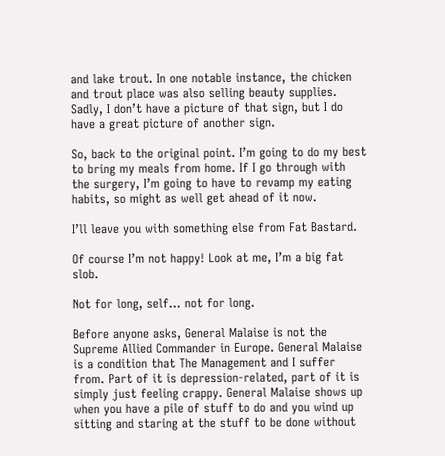and lake trout. In one notable instance, the chicken and trout place was also selling beauty supplies. Sadly, I don’t have a picture of that sign, but I do have a great picture of another sign.

So, back to the original point. I’m going to do my best to bring my meals from home. If I go through with the surgery, I’m going to have to revamp my eating habits, so might as well get ahead of it now.

I’ll leave you with something else from Fat Bastard.

Of course I’m not happy! Look at me, I’m a big fat slob.

Not for long, self… not for long.

Before anyone asks, General Malaise is not the Supreme Allied Commander in Europe. General Malaise is a condition that The Management and I suffer from. Part of it is depression-related, part of it is simply just feeling crappy. General Malaise shows up when you have a pile of stuff to do and you wind up sitting and staring at the stuff to be done without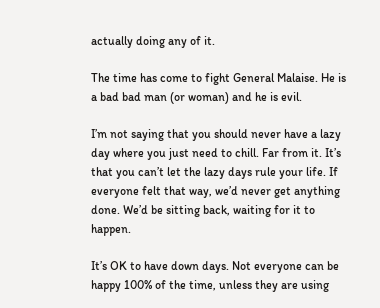actually doing any of it.

The time has come to fight General Malaise. He is a bad bad man (or woman) and he is evil.

I’m not saying that you should never have a lazy day where you just need to chill. Far from it. It’s that you can’t let the lazy days rule your life. If everyone felt that way, we’d never get anything done. We’d be sitting back, waiting for it to happen.

It’s OK to have down days. Not everyone can be happy 100% of the time, unless they are using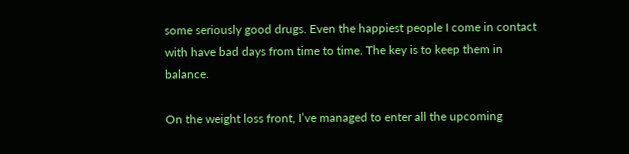some seriously good drugs. Even the happiest people I come in contact with have bad days from time to time. The key is to keep them in balance.

On the weight loss front, I’ve managed to enter all the upcoming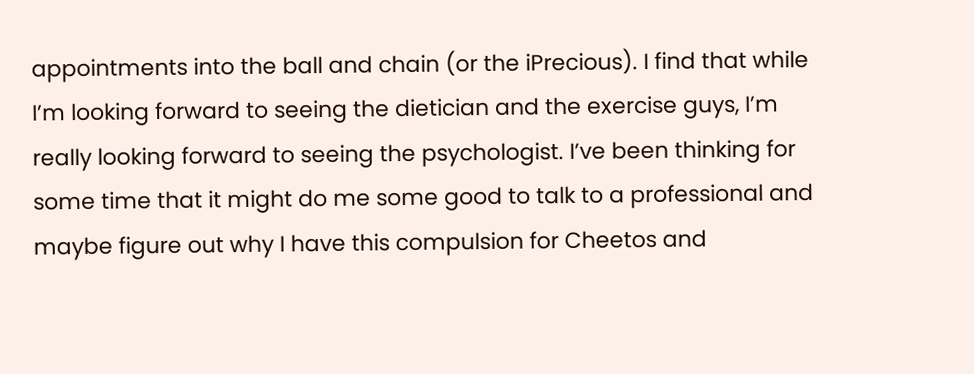appointments into the ball and chain (or the iPrecious). I find that while I’m looking forward to seeing the dietician and the exercise guys, I’m really looking forward to seeing the psychologist. I’ve been thinking for some time that it might do me some good to talk to a professional and maybe figure out why I have this compulsion for Cheetos and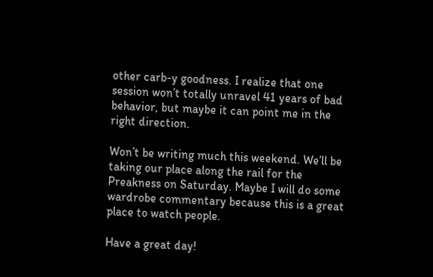other carb-y goodness. I realize that one session won’t totally unravel 41 years of bad behavior, but maybe it can point me in the right direction.

Won’t be writing much this weekend. We’ll be taking our place along the rail for the Preakness on Saturday. Maybe I will do some wardrobe commentary because this is a great place to watch people.

Have a great day!